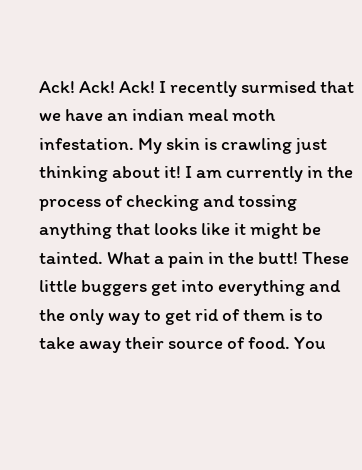Ack! Ack! Ack! I recently surmised that we have an indian meal moth infestation. My skin is crawling just thinking about it! I am currently in the process of checking and tossing anything that looks like it might be tainted. What a pain in the butt! These little buggers get into everything and the only way to get rid of them is to take away their source of food. You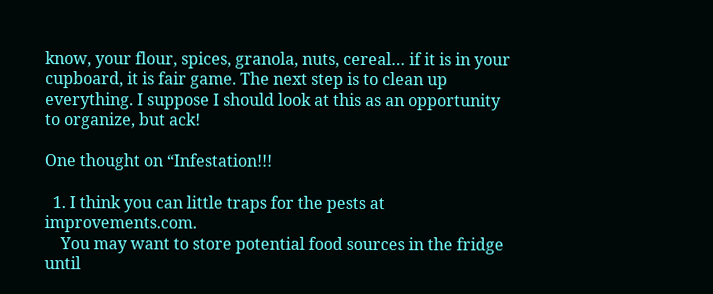know, your flour, spices, granola, nuts, cereal… if it is in your cupboard, it is fair game. The next step is to clean up everything. I suppose I should look at this as an opportunity to organize, but ack!

One thought on “Infestation!!!

  1. I think you can little traps for the pests at improvements.com.
    You may want to store potential food sources in the fridge until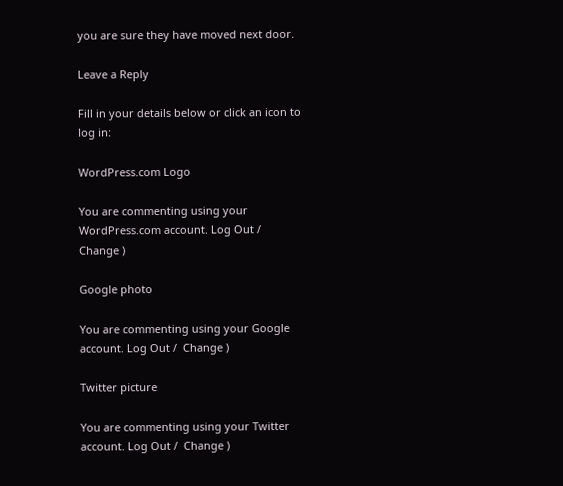you are sure they have moved next door.

Leave a Reply

Fill in your details below or click an icon to log in:

WordPress.com Logo

You are commenting using your WordPress.com account. Log Out /  Change )

Google photo

You are commenting using your Google account. Log Out /  Change )

Twitter picture

You are commenting using your Twitter account. Log Out /  Change )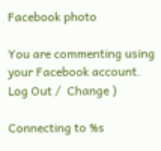Facebook photo

You are commenting using your Facebook account. Log Out /  Change )

Connecting to %s